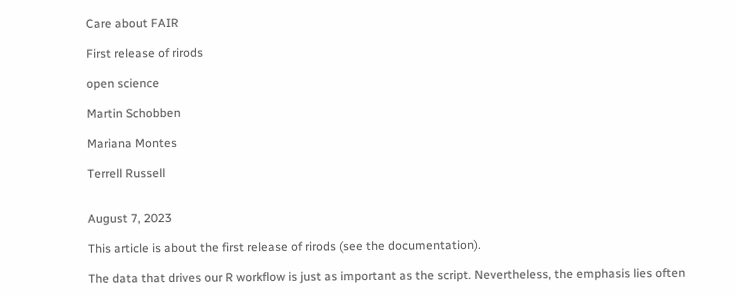Care about FAIR

First release of rirods

open science

Martin Schobben

Mariana Montes

Terrell Russell


August 7, 2023

This article is about the first release of rirods (see the documentation).

The data that drives our R workflow is just as important as the script. Nevertheless, the emphasis lies often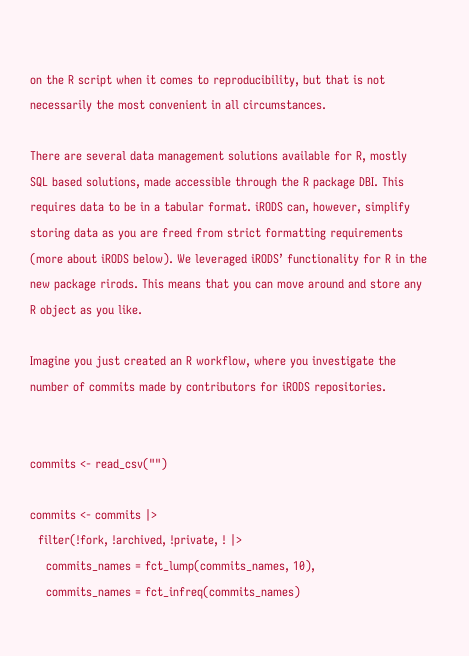on the R script when it comes to reproducibility, but that is not necessarily the most convenient in all circumstances.

There are several data management solutions available for R, mostly SQL based solutions, made accessible through the R package DBI. This requires data to be in a tabular format. iRODS can, however, simplify storing data as you are freed from strict formatting requirements (more about iRODS below). We leveraged iRODS’ functionality for R in the new package rirods. This means that you can move around and store any R object as you like.

Imagine you just created an R workflow, where you investigate the number of commits made by contributors for iRODS repositories.


commits <- read_csv("")

commits <- commits |>
  filter(!fork, !archived, !private, ! |>
    commits_names = fct_lump(commits_names, 10),
    commits_names = fct_infreq(commits_names)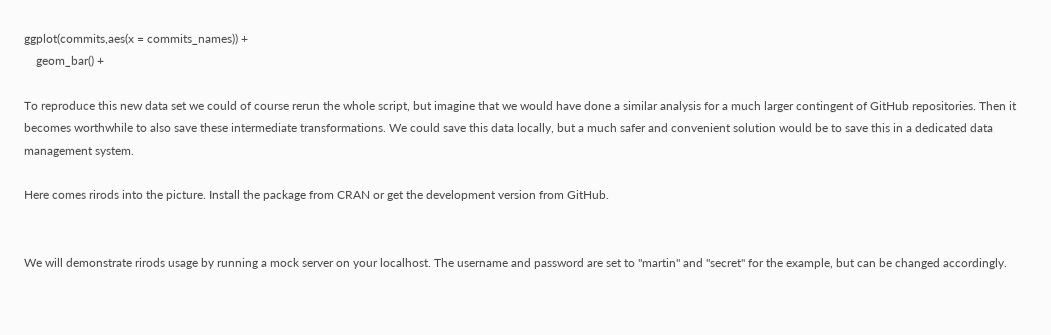ggplot(commits,aes(x = commits_names)) +
    geom_bar() +

To reproduce this new data set we could of course rerun the whole script, but imagine that we would have done a similar analysis for a much larger contingent of GitHub repositories. Then it becomes worthwhile to also save these intermediate transformations. We could save this data locally, but a much safer and convenient solution would be to save this in a dedicated data management system.

Here comes rirods into the picture. Install the package from CRAN or get the development version from GitHub.


We will demonstrate rirods usage by running a mock server on your localhost. The username and password are set to "martin" and "secret" for the example, but can be changed accordingly.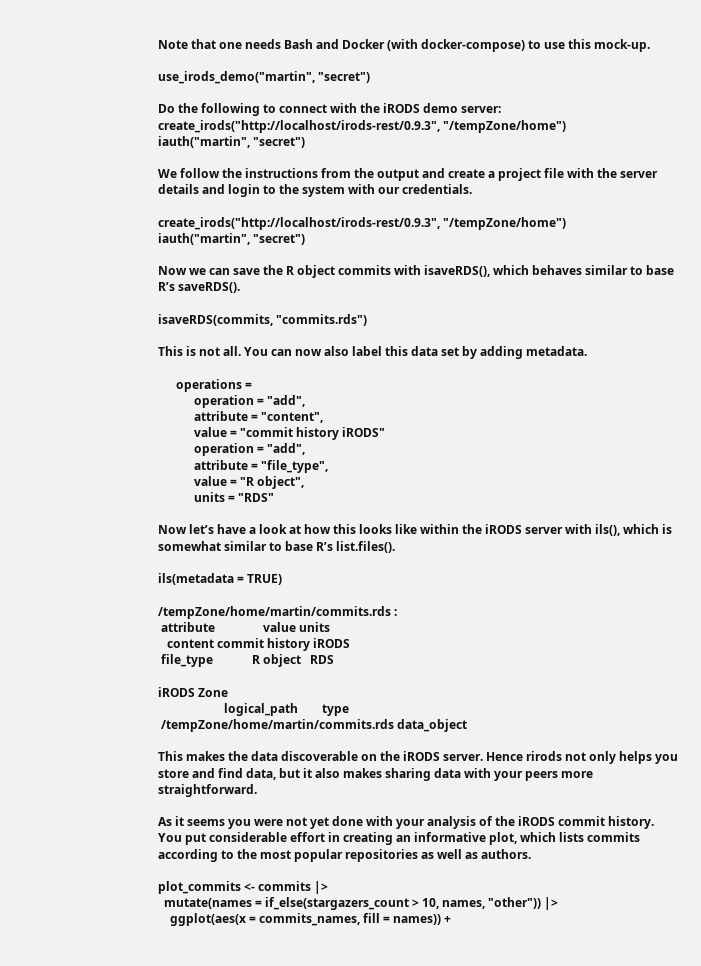Note that one needs Bash and Docker (with docker-compose) to use this mock-up.

use_irods_demo("martin", "secret")

Do the following to connect with the iRODS demo server:
create_irods("http://localhost/irods-rest/0.9.3", "/tempZone/home")
iauth("martin", "secret")

We follow the instructions from the output and create a project file with the server details and login to the system with our credentials.

create_irods("http://localhost/irods-rest/0.9.3", "/tempZone/home")
iauth("martin", "secret")

Now we can save the R object commits with isaveRDS(), which behaves similar to base R’s saveRDS().

isaveRDS(commits, "commits.rds")

This is not all. You can now also label this data set by adding metadata.

      operations =
            operation = "add",
            attribute = "content",
            value = "commit history iRODS"
            operation = "add",
            attribute = "file_type",
            value = "R object",
            units = "RDS"

Now let’s have a look at how this looks like within the iRODS server with ils(), which is somewhat similar to base R’s list.files().

ils(metadata = TRUE)

/tempZone/home/martin/commits.rds :
 attribute                value units
   content commit history iRODS
 file_type             R object   RDS

iRODS Zone
                      logical_path        type
 /tempZone/home/martin/commits.rds data_object

This makes the data discoverable on the iRODS server. Hence rirods not only helps you store and find data, but it also makes sharing data with your peers more straightforward.

As it seems you were not yet done with your analysis of the iRODS commit history. You put considerable effort in creating an informative plot, which lists commits according to the most popular repositories as well as authors.

plot_commits <- commits |>
  mutate(names = if_else(stargazers_count > 10, names, "other")) |>
    ggplot(aes(x = commits_names, fill = names)) +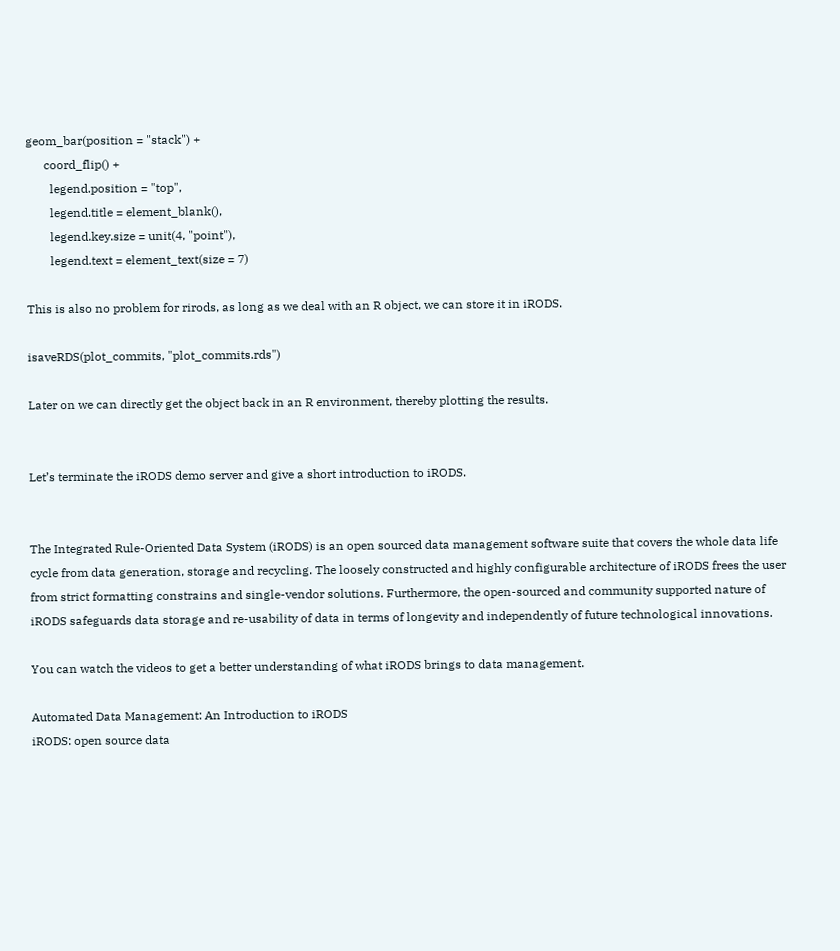geom_bar(position = "stack") +
      coord_flip() +
        legend.position = "top",
        legend.title = element_blank(),
        legend.key.size = unit(4, "point"),
        legend.text = element_text(size = 7)

This is also no problem for rirods, as long as we deal with an R object, we can store it in iRODS.

isaveRDS(plot_commits, "plot_commits.rds")

Later on we can directly get the object back in an R environment, thereby plotting the results.


Let’s terminate the iRODS demo server and give a short introduction to iRODS.


The Integrated Rule-Oriented Data System (iRODS) is an open sourced data management software suite that covers the whole data life cycle from data generation, storage and recycling. The loosely constructed and highly configurable architecture of iRODS frees the user from strict formatting constrains and single-vendor solutions. Furthermore, the open-sourced and community supported nature of iRODS safeguards data storage and re-usability of data in terms of longevity and independently of future technological innovations.

You can watch the videos to get a better understanding of what iRODS brings to data management.

Automated Data Management: An Introduction to iRODS
iRODS: open source data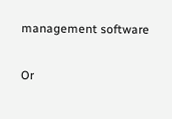management software

Or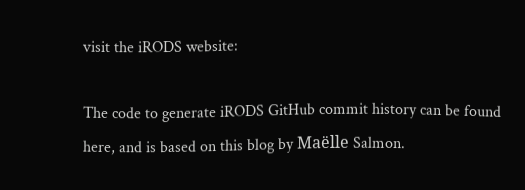visit the iRODS website:

The code to generate iRODS GitHub commit history can be found here, and is based on this blog by Maëlle Salmon.